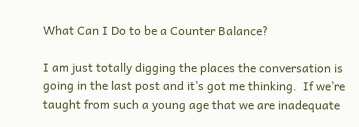What Can I Do to be a Counter Balance?

I am just totally digging the places the conversation is going in the last post and it’s got me thinking.  If we’re taught from such a young age that we are inadequate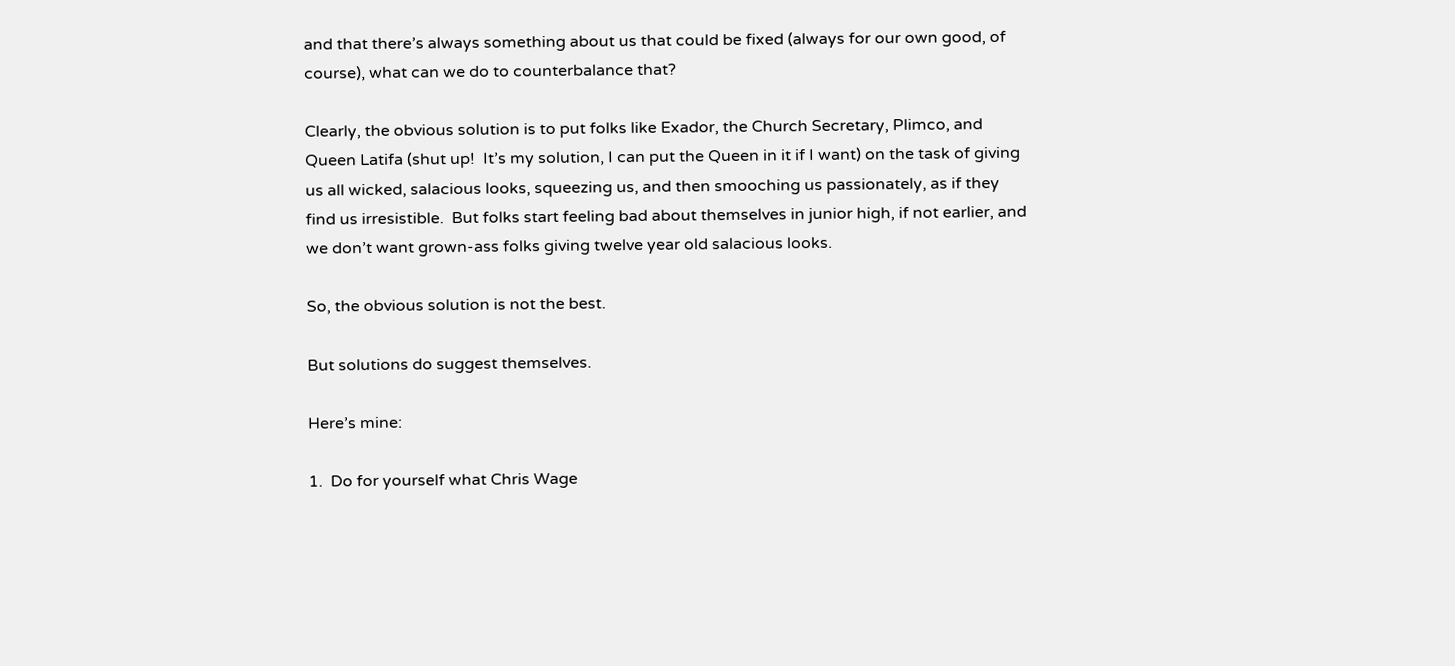and that there’s always something about us that could be fixed (always for our own good, of course), what can we do to counterbalance that?

Clearly, the obvious solution is to put folks like Exador, the Church Secretary, Plimco, and Queen Latifa (shut up!  It’s my solution, I can put the Queen in it if I want) on the task of giving us all wicked, salacious looks, squeezing us, and then smooching us passionately, as if they find us irresistible.  But folks start feeling bad about themselves in junior high, if not earlier, and we don’t want grown-ass folks giving twelve year old salacious looks.

So, the obvious solution is not the best.

But solutions do suggest themselves.

Here’s mine:

1.  Do for yourself what Chris Wage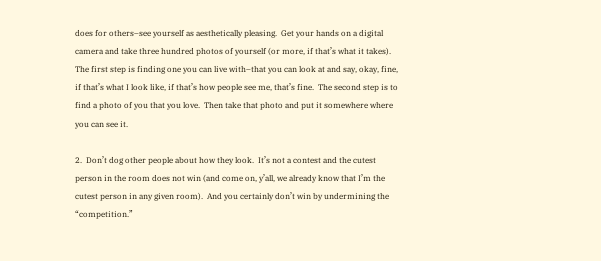does for others–see yourself as aesthetically pleasing.  Get your hands on a digital camera and take three hundred photos of yourself (or more, if that’s what it takes).  The first step is finding one you can live with–that you can look at and say, okay, fine, if that’s what I look like, if that’s how people see me, that’s fine.  The second step is to find a photo of you that you love.  Then take that photo and put it somewhere where you can see it.

2.  Don’t dog other people about how they look.  It’s not a contest and the cutest person in the room does not win (and come on, y’all, we already know that I’m the cutest person in any given room).  And you certainly don’t win by undermining the “competition.”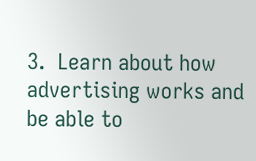3.  Learn about how advertising works and be able to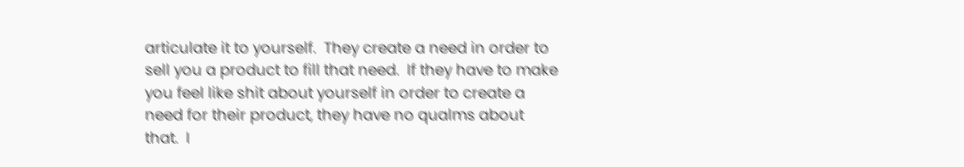articulate it to yourself.  They create a need in order to sell you a product to fill that need.  If they have to make you feel like shit about yourself in order to create a need for their product, they have no qualms about that.  I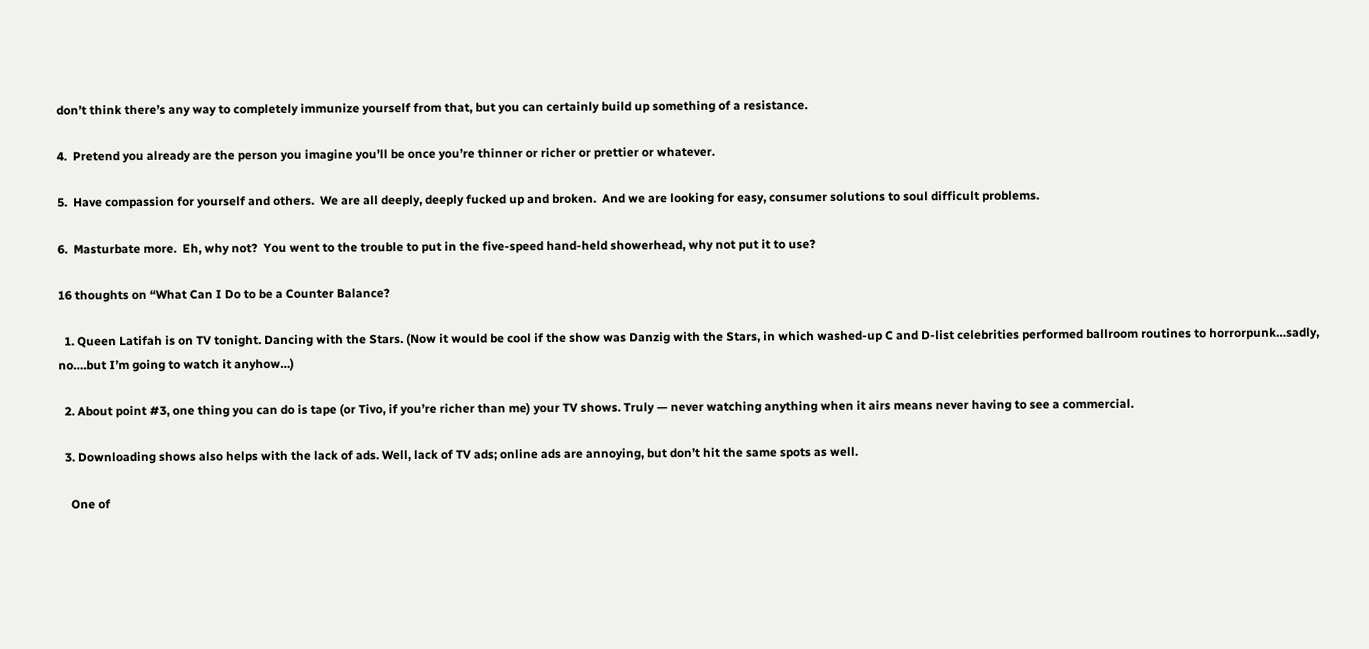don’t think there’s any way to completely immunize yourself from that, but you can certainly build up something of a resistance.

4.  Pretend you already are the person you imagine you’ll be once you’re thinner or richer or prettier or whatever.

5.  Have compassion for yourself and others.  We are all deeply, deeply fucked up and broken.  And we are looking for easy, consumer solutions to soul difficult problems.

6.  Masturbate more.  Eh, why not?  You went to the trouble to put in the five-speed hand-held showerhead, why not put it to use?

16 thoughts on “What Can I Do to be a Counter Balance?

  1. Queen Latifah is on TV tonight. Dancing with the Stars. (Now it would be cool if the show was Danzig with the Stars, in which washed-up C and D-list celebrities performed ballroom routines to horrorpunk…sadly, no….but I’m going to watch it anyhow…)

  2. About point #3, one thing you can do is tape (or Tivo, if you’re richer than me) your TV shows. Truly — never watching anything when it airs means never having to see a commercial.

  3. Downloading shows also helps with the lack of ads. Well, lack of TV ads; online ads are annoying, but don’t hit the same spots as well.

    One of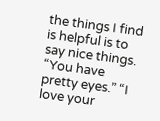the things I find is helpful is to say nice things. “You have pretty eyes.” “I love your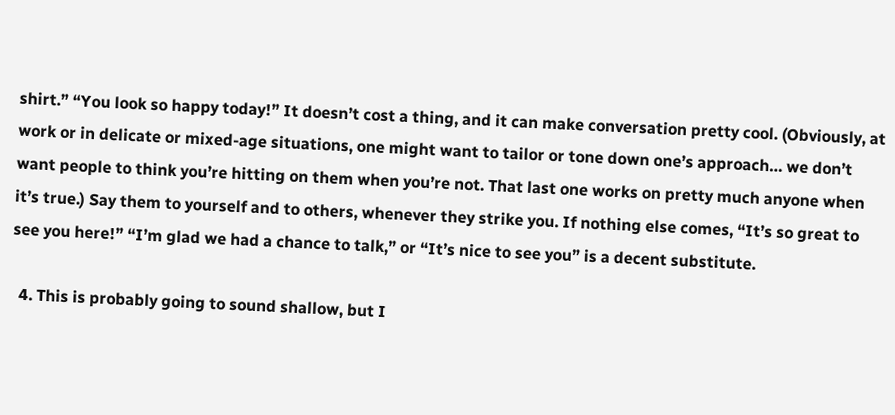shirt.” “You look so happy today!” It doesn’t cost a thing, and it can make conversation pretty cool. (Obviously, at work or in delicate or mixed-age situations, one might want to tailor or tone down one’s approach… we don’t want people to think you’re hitting on them when you’re not. That last one works on pretty much anyone when it’s true.) Say them to yourself and to others, whenever they strike you. If nothing else comes, “It’s so great to see you here!” “I’m glad we had a chance to talk,” or “It’s nice to see you” is a decent substitute.

  4. This is probably going to sound shallow, but I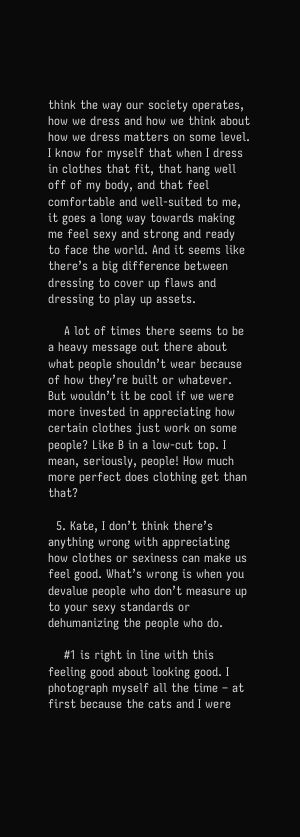think the way our society operates, how we dress and how we think about how we dress matters on some level. I know for myself that when I dress in clothes that fit, that hang well off of my body, and that feel comfortable and well-suited to me, it goes a long way towards making me feel sexy and strong and ready to face the world. And it seems like there’s a big difference between dressing to cover up flaws and dressing to play up assets.

    A lot of times there seems to be a heavy message out there about what people shouldn’t wear because of how they’re built or whatever. But wouldn’t it be cool if we were more invested in appreciating how certain clothes just work on some people? Like B in a low-cut top. I mean, seriously, people! How much more perfect does clothing get than that?

  5. Kate, I don’t think there’s anything wrong with appreciating how clothes or sexiness can make us feel good. What’s wrong is when you devalue people who don’t measure up to your sexy standards or dehumanizing the people who do.

    #1 is right in line with this feeling good about looking good. I photograph myself all the time – at first because the cats and I were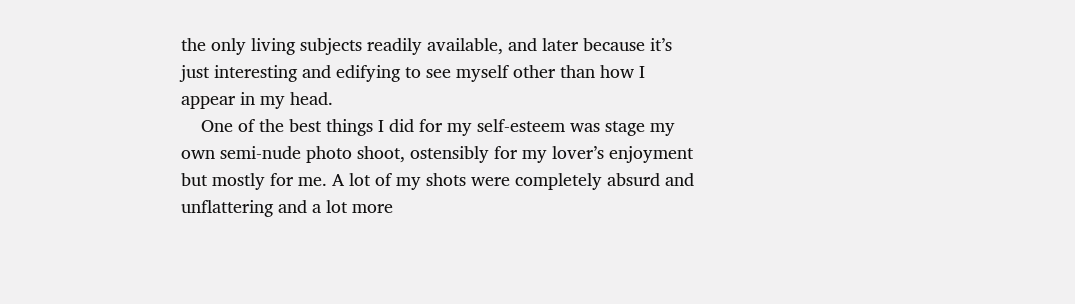the only living subjects readily available, and later because it’s just interesting and edifying to see myself other than how I appear in my head.
    One of the best things I did for my self-esteem was stage my own semi-nude photo shoot, ostensibly for my lover’s enjoyment but mostly for me. A lot of my shots were completely absurd and unflattering and a lot more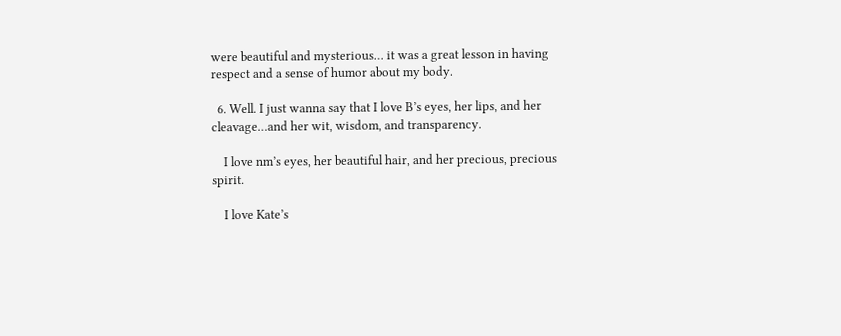were beautiful and mysterious… it was a great lesson in having respect and a sense of humor about my body.

  6. Well. I just wanna say that I love B’s eyes, her lips, and her cleavage…and her wit, wisdom, and transparency.

    I love nm’s eyes, her beautiful hair, and her precious, precious spirit.

    I love Kate’s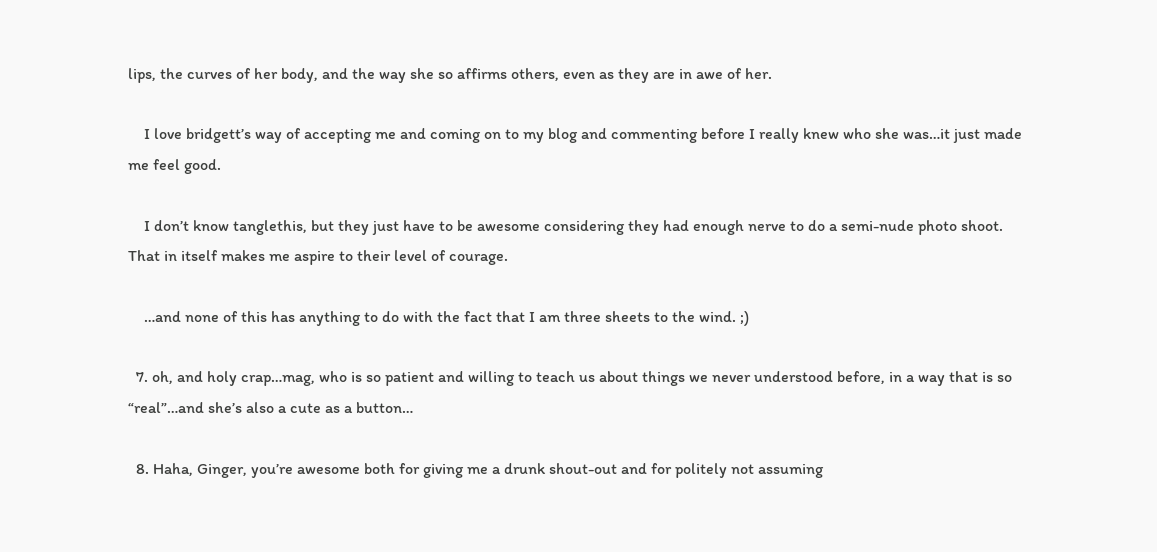lips, the curves of her body, and the way she so affirms others, even as they are in awe of her.

    I love bridgett’s way of accepting me and coming on to my blog and commenting before I really knew who she was…it just made me feel good.

    I don’t know tanglethis, but they just have to be awesome considering they had enough nerve to do a semi-nude photo shoot. That in itself makes me aspire to their level of courage.

    …and none of this has anything to do with the fact that I am three sheets to the wind. ;)

  7. oh, and holy crap…mag, who is so patient and willing to teach us about things we never understood before, in a way that is so “real”…and she’s also a cute as a button…

  8. Haha, Ginger, you’re awesome both for giving me a drunk shout-out and for politely not assuming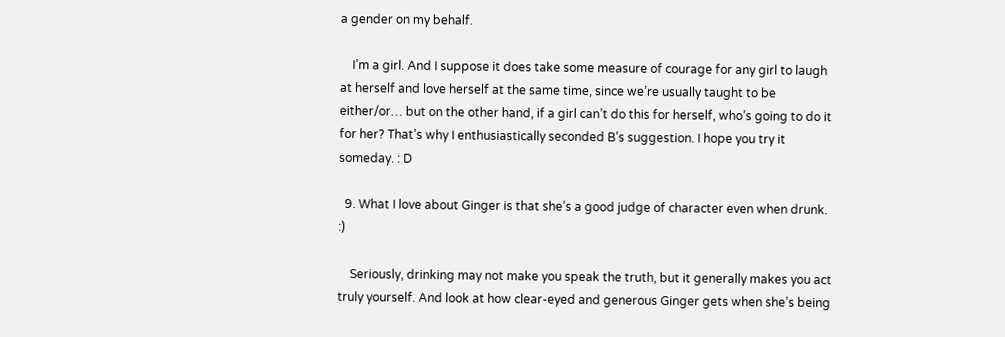a gender on my behalf.

    I’m a girl. And I suppose it does take some measure of courage for any girl to laugh at herself and love herself at the same time, since we’re usually taught to be either/or… but on the other hand, if a girl can’t do this for herself, who’s going to do it for her? That’s why I enthusiastically seconded B’s suggestion. I hope you try it someday. : D

  9. What I love about Ginger is that she’s a good judge of character even when drunk. :)

    Seriously, drinking may not make you speak the truth, but it generally makes you act truly yourself. And look at how clear-eyed and generous Ginger gets when she’s being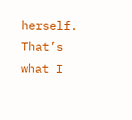herself. That’s what I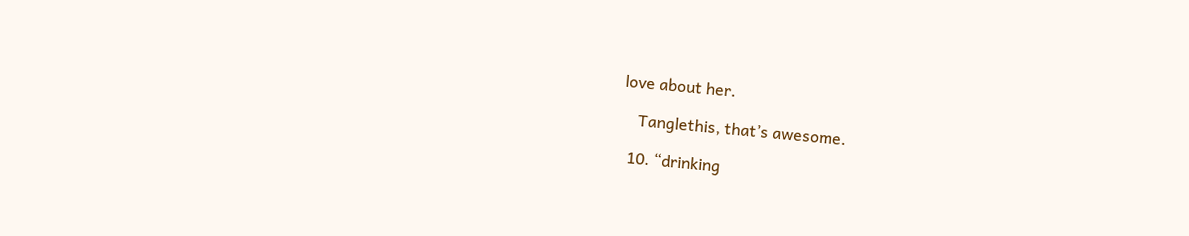love about her.

    Tanglethis, that’s awesome.

  10. “drinking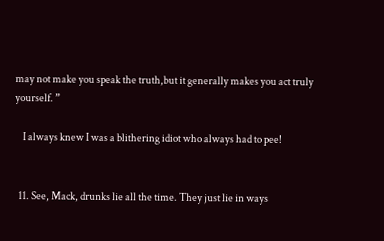may not make you speak the truth,but it generally makes you act truly yourself. ”

    I always knew I was a blithering idiot who always had to pee!


  11. See, Mack, drunks lie all the time. They just lie in ways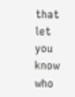that let you know who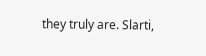they truly are. Slarti,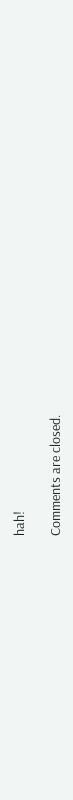hah!

Comments are closed.